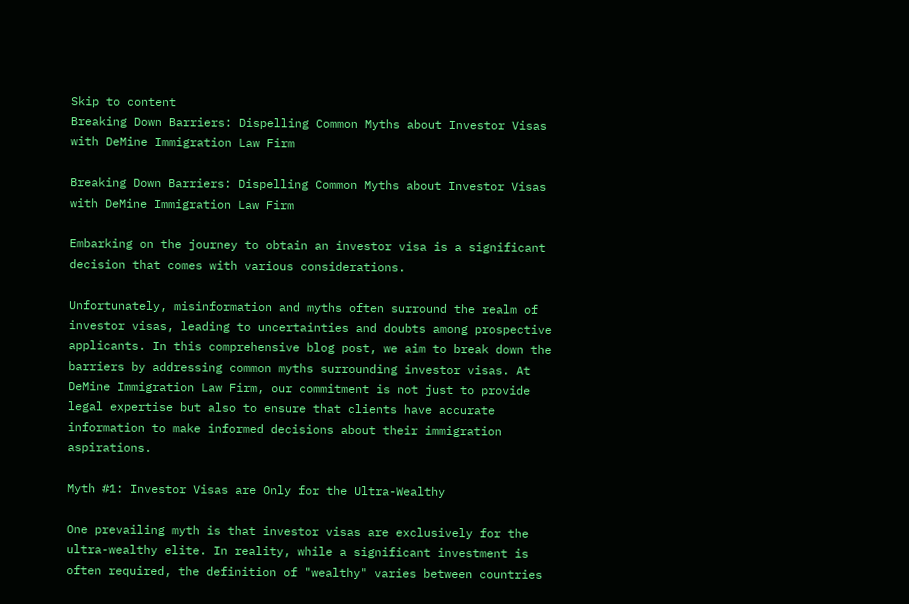Skip to content
Breaking Down Barriers: Dispelling Common Myths about Investor Visas with DeMine Immigration Law Firm

Breaking Down Barriers: Dispelling Common Myths about Investor Visas with DeMine Immigration Law Firm

Embarking on the journey to obtain an investor visa is a significant decision that comes with various considerations.

Unfortunately, misinformation and myths often surround the realm of investor visas, leading to uncertainties and doubts among prospective applicants. In this comprehensive blog post, we aim to break down the barriers by addressing common myths surrounding investor visas. At DeMine Immigration Law Firm, our commitment is not just to provide legal expertise but also to ensure that clients have accurate information to make informed decisions about their immigration aspirations.

Myth #1: Investor Visas are Only for the Ultra-Wealthy

One prevailing myth is that investor visas are exclusively for the ultra-wealthy elite. In reality, while a significant investment is often required, the definition of "wealthy" varies between countries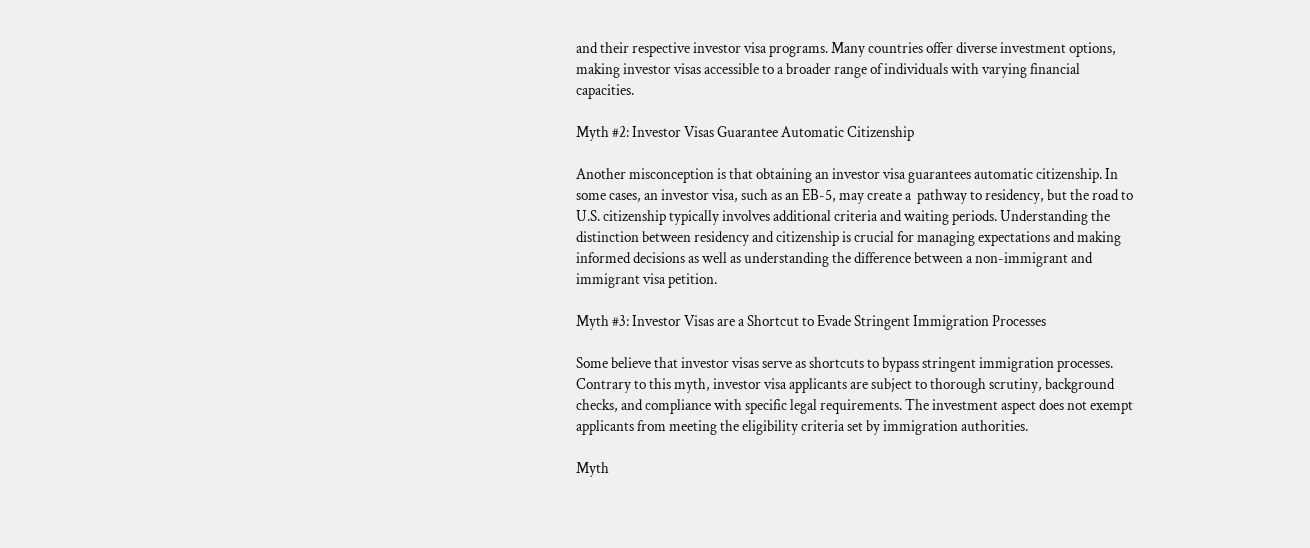and their respective investor visa programs. Many countries offer diverse investment options, making investor visas accessible to a broader range of individuals with varying financial capacities.

Myth #2: Investor Visas Guarantee Automatic Citizenship

Another misconception is that obtaining an investor visa guarantees automatic citizenship. In some cases, an investor visa, such as an EB-5, may create a  pathway to residency, but the road to U.S. citizenship typically involves additional criteria and waiting periods. Understanding the distinction between residency and citizenship is crucial for managing expectations and making informed decisions as well as understanding the difference between a non-immigrant and immigrant visa petition.

Myth #3: Investor Visas are a Shortcut to Evade Stringent Immigration Processes

Some believe that investor visas serve as shortcuts to bypass stringent immigration processes. Contrary to this myth, investor visa applicants are subject to thorough scrutiny, background checks, and compliance with specific legal requirements. The investment aspect does not exempt applicants from meeting the eligibility criteria set by immigration authorities.

Myth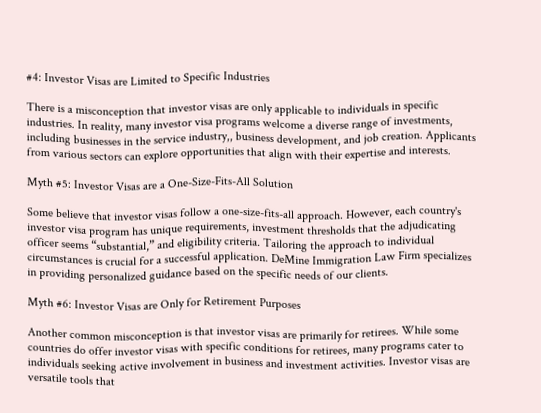#4: Investor Visas are Limited to Specific Industries

There is a misconception that investor visas are only applicable to individuals in specific industries. In reality, many investor visa programs welcome a diverse range of investments, including businesses in the service industry,, business development, and job creation. Applicants from various sectors can explore opportunities that align with their expertise and interests.

Myth #5: Investor Visas are a One-Size-Fits-All Solution

Some believe that investor visas follow a one-size-fits-all approach. However, each country's investor visa program has unique requirements, investment thresholds that the adjudicating officer seems “substantial,” and eligibility criteria. Tailoring the approach to individual circumstances is crucial for a successful application. DeMine Immigration Law Firm specializes in providing personalized guidance based on the specific needs of our clients.

Myth #6: Investor Visas are Only for Retirement Purposes

Another common misconception is that investor visas are primarily for retirees. While some countries do offer investor visas with specific conditions for retirees, many programs cater to individuals seeking active involvement in business and investment activities. Investor visas are versatile tools that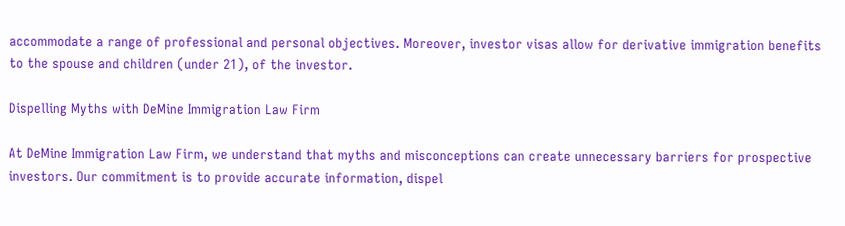accommodate a range of professional and personal objectives. Moreover, investor visas allow for derivative immigration benefits to the spouse and children (under 21), of the investor.

Dispelling Myths with DeMine Immigration Law Firm

At DeMine Immigration Law Firm, we understand that myths and misconceptions can create unnecessary barriers for prospective investors. Our commitment is to provide accurate information, dispel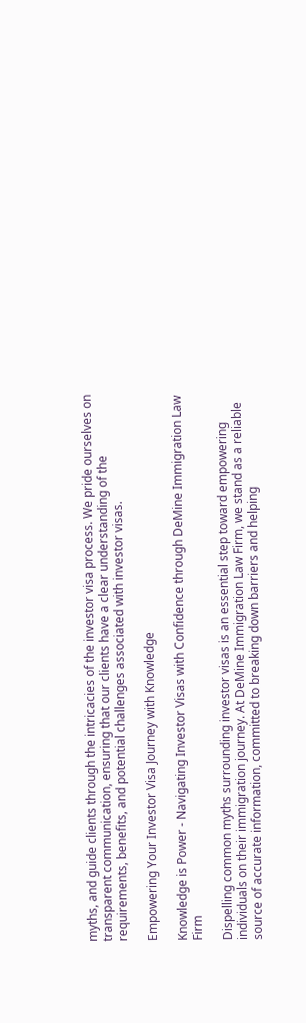myths, and guide clients through the intricacies of the investor visa process. We pride ourselves on transparent communication, ensuring that our clients have a clear understanding of the requirements, benefits, and potential challenges associated with investor visas.

Empowering Your Investor Visa Journey with Knowledge

Knowledge is Power - Navigating Investor Visas with Confidence through DeMine Immigration Law Firm

Dispelling common myths surrounding investor visas is an essential step toward empowering individuals on their immigration journey. At DeMine Immigration Law Firm, we stand as a reliable source of accurate information, committed to breaking down barriers and helping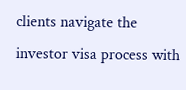clients navigate the investor visa process with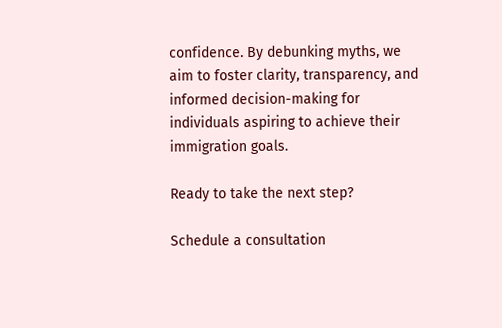confidence. By debunking myths, we aim to foster clarity, transparency, and informed decision-making for individuals aspiring to achieve their immigration goals.

Ready to take the next step?

Schedule a consultation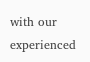with our experienced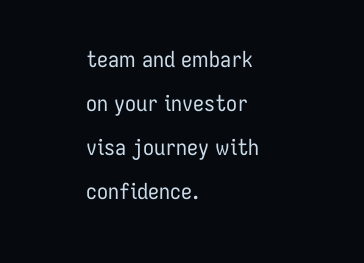team and embark on your investor visa journey with confidence.